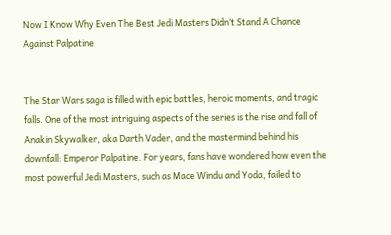Now I Know Why Even The Best Jedi Masters Didn’t Stand A Chance Against Palpatine


The Star Wars saga is filled with epic battles, heroic moments, and tragic falls. One of the most intriguing aspects of the series is the rise and fall of Anakin Skywalker, aka Darth Vader, and the mastermind behind his downfall: Emperor Palpatine. For years, fans have wondered how even the most powerful Jedi Masters, such as Mace Windu and Yoda, failed to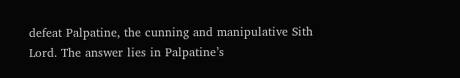defeat Palpatine, the cunning and manipulative Sith Lord. The answer lies in Palpatine’s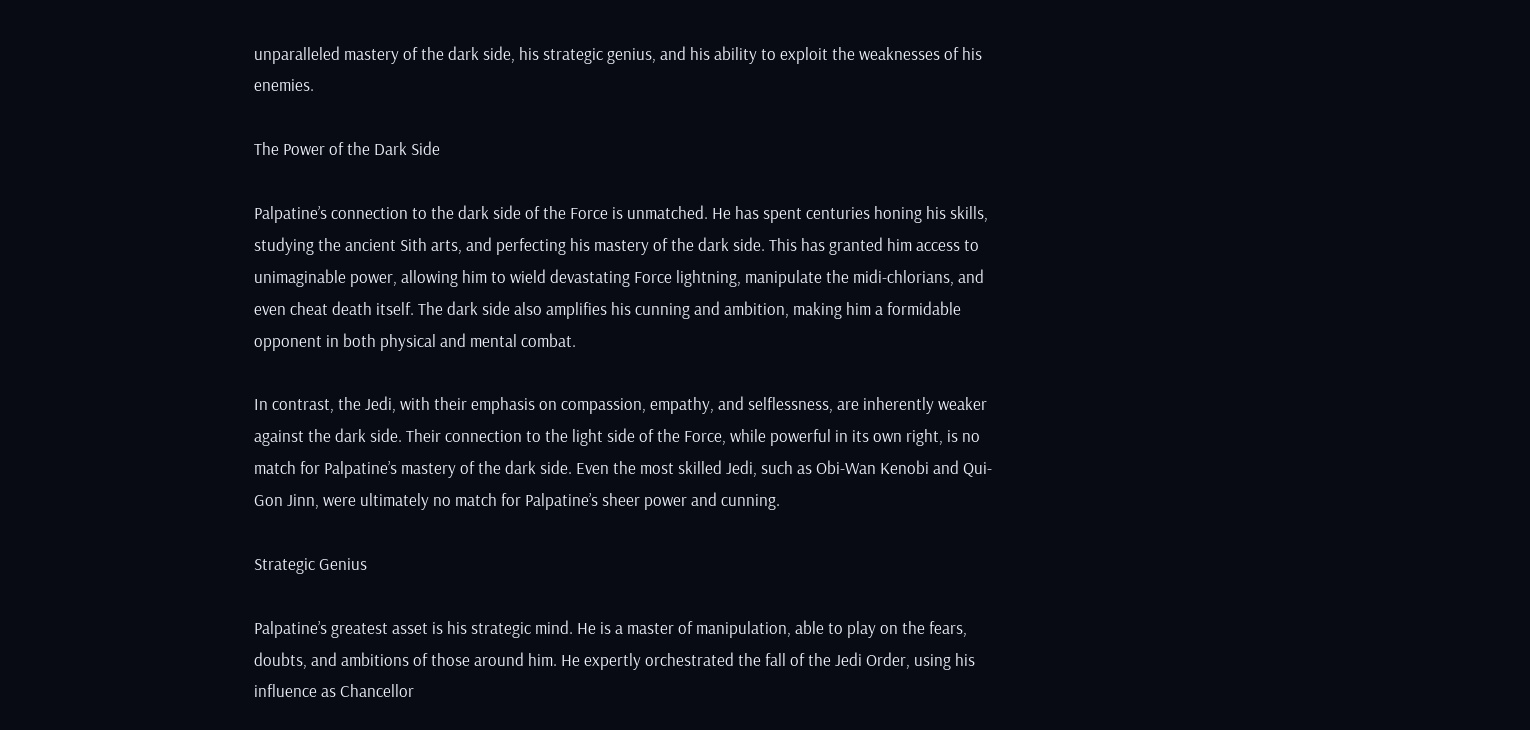unparalleled mastery of the dark side, his strategic genius, and his ability to exploit the weaknesses of his enemies.

The Power of the Dark Side

Palpatine’s connection to the dark side of the Force is unmatched. He has spent centuries honing his skills, studying the ancient Sith arts, and perfecting his mastery of the dark side. This has granted him access to unimaginable power, allowing him to wield devastating Force lightning, manipulate the midi-chlorians, and even cheat death itself. The dark side also amplifies his cunning and ambition, making him a formidable opponent in both physical and mental combat.

In contrast, the Jedi, with their emphasis on compassion, empathy, and selflessness, are inherently weaker against the dark side. Their connection to the light side of the Force, while powerful in its own right, is no match for Palpatine’s mastery of the dark side. Even the most skilled Jedi, such as Obi-Wan Kenobi and Qui-Gon Jinn, were ultimately no match for Palpatine’s sheer power and cunning.

Strategic Genius

Palpatine’s greatest asset is his strategic mind. He is a master of manipulation, able to play on the fears, doubts, and ambitions of those around him. He expertly orchestrated the fall of the Jedi Order, using his influence as Chancellor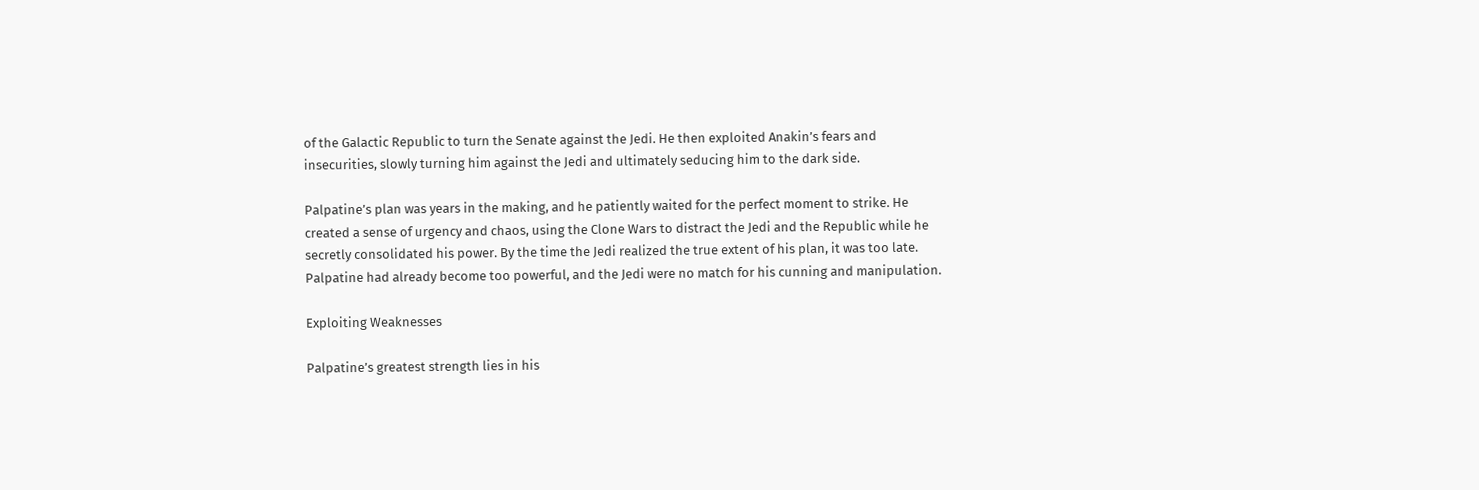of the Galactic Republic to turn the Senate against the Jedi. He then exploited Anakin’s fears and insecurities, slowly turning him against the Jedi and ultimately seducing him to the dark side.

Palpatine’s plan was years in the making, and he patiently waited for the perfect moment to strike. He created a sense of urgency and chaos, using the Clone Wars to distract the Jedi and the Republic while he secretly consolidated his power. By the time the Jedi realized the true extent of his plan, it was too late. Palpatine had already become too powerful, and the Jedi were no match for his cunning and manipulation.

Exploiting Weaknesses

Palpatine’s greatest strength lies in his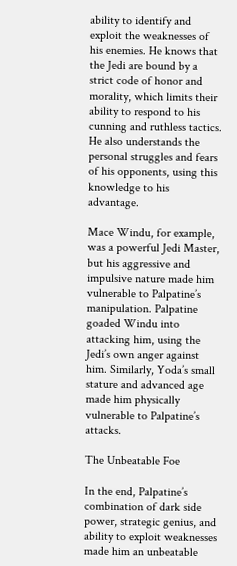ability to identify and exploit the weaknesses of his enemies. He knows that the Jedi are bound by a strict code of honor and morality, which limits their ability to respond to his cunning and ruthless tactics. He also understands the personal struggles and fears of his opponents, using this knowledge to his advantage.

Mace Windu, for example, was a powerful Jedi Master, but his aggressive and impulsive nature made him vulnerable to Palpatine’s manipulation. Palpatine goaded Windu into attacking him, using the Jedi’s own anger against him. Similarly, Yoda’s small stature and advanced age made him physically vulnerable to Palpatine’s attacks.

The Unbeatable Foe

In the end, Palpatine’s combination of dark side power, strategic genius, and ability to exploit weaknesses made him an unbeatable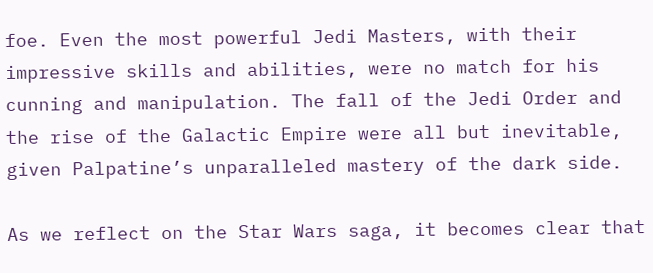foe. Even the most powerful Jedi Masters, with their impressive skills and abilities, were no match for his cunning and manipulation. The fall of the Jedi Order and the rise of the Galactic Empire were all but inevitable, given Palpatine’s unparalleled mastery of the dark side.

As we reflect on the Star Wars saga, it becomes clear that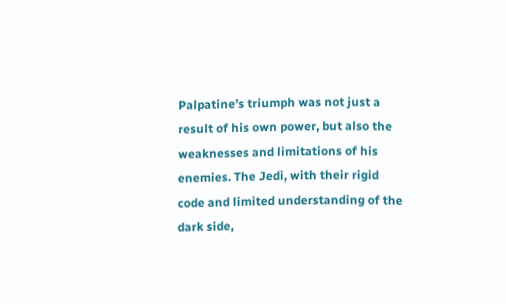Palpatine’s triumph was not just a result of his own power, but also the weaknesses and limitations of his enemies. The Jedi, with their rigid code and limited understanding of the dark side,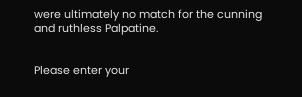were ultimately no match for the cunning and ruthless Palpatine.


Please enter your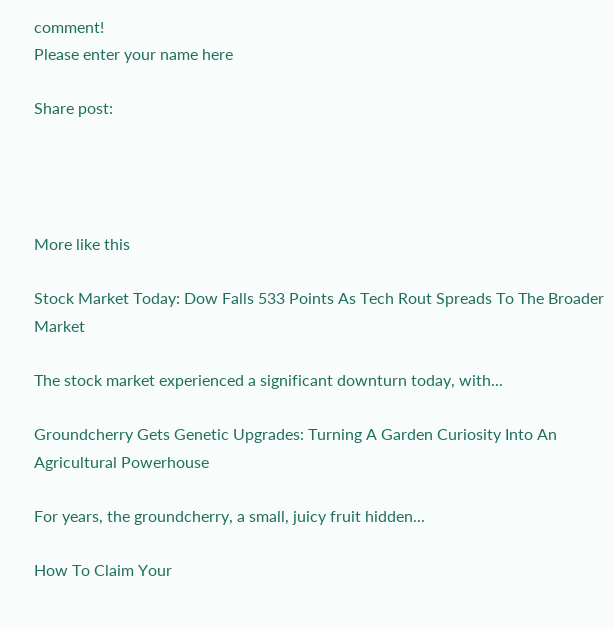comment!
Please enter your name here

Share post:




More like this

Stock Market Today: Dow Falls 533 Points As Tech Rout Spreads To The Broader Market

The stock market experienced a significant downturn today, with...

Groundcherry Gets Genetic Upgrades: Turning A Garden Curiosity Into An Agricultural Powerhouse

For years, the groundcherry, a small, juicy fruit hidden...

How To Claim Your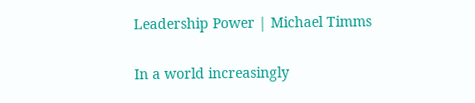Leadership Power | Michael Timms

In a world increasingly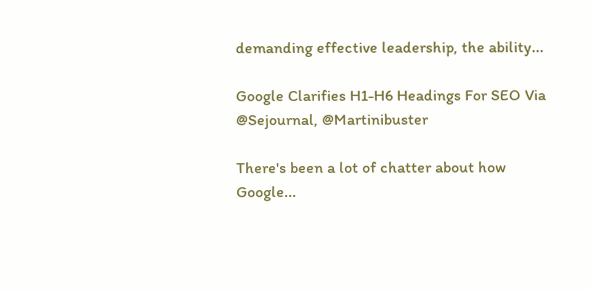demanding effective leadership, the ability...

Google Clarifies H1-H6 Headings For SEO Via @Sejournal, @Martinibuster

There's been a lot of chatter about how Google...